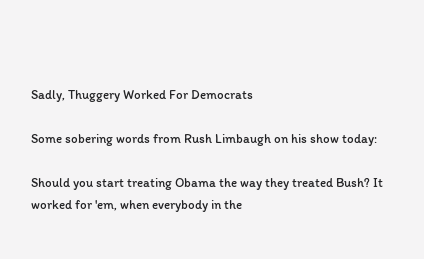Sadly, Thuggery Worked For Democrats

Some sobering words from Rush Limbaugh on his show today:

Should you start treating Obama the way they treated Bush? It worked for 'em, when everybody in the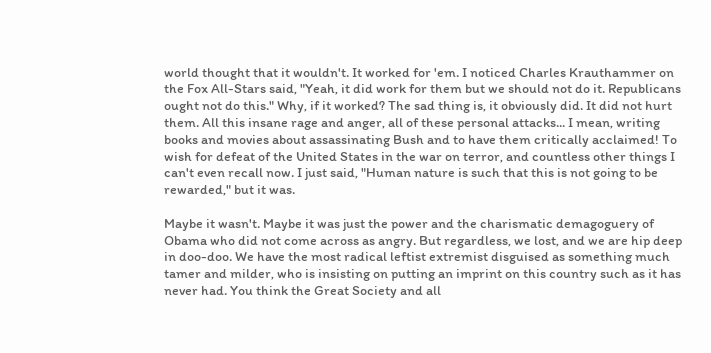world thought that it wouldn't. It worked for 'em. I noticed Charles Krauthammer on the Fox All-Stars said, "Yeah, it did work for them but we should not do it. Republicans ought not do this." Why, if it worked? The sad thing is, it obviously did. It did not hurt them. All this insane rage and anger, all of these personal attacks... I mean, writing books and movies about assassinating Bush and to have them critically acclaimed! To wish for defeat of the United States in the war on terror, and countless other things I can't even recall now. I just said, "Human nature is such that this is not going to be rewarded," but it was.

Maybe it wasn't. Maybe it was just the power and the charismatic demagoguery of Obama who did not come across as angry. But regardless, we lost, and we are hip deep in doo-doo. We have the most radical leftist extremist disguised as something much tamer and milder, who is insisting on putting an imprint on this country such as it has never had. You think the Great Society and all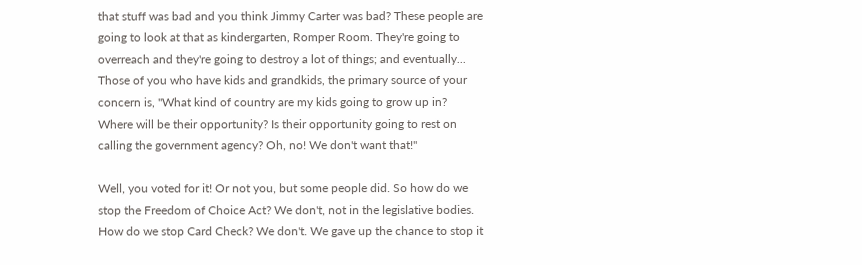that stuff was bad and you think Jimmy Carter was bad? These people are going to look at that as kindergarten, Romper Room. They're going to overreach and they're going to destroy a lot of things; and eventually... Those of you who have kids and grandkids, the primary source of your concern is, "What kind of country are my kids going to grow up in? Where will be their opportunity? Is their opportunity going to rest on calling the government agency? Oh, no! We don't want that!"

Well, you voted for it! Or not you, but some people did. So how do we stop the Freedom of Choice Act? We don't, not in the legislative bodies. How do we stop Card Check? We don't. We gave up the chance to stop it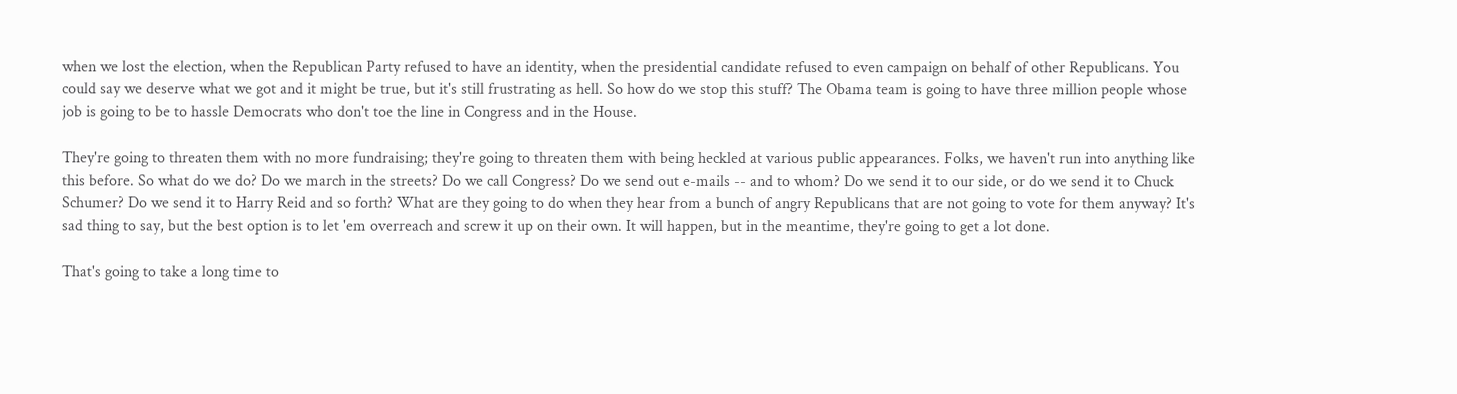when we lost the election, when the Republican Party refused to have an identity, when the presidential candidate refused to even campaign on behalf of other Republicans. You could say we deserve what we got and it might be true, but it's still frustrating as hell. So how do we stop this stuff? The Obama team is going to have three million people whose job is going to be to hassle Democrats who don't toe the line in Congress and in the House.

They're going to threaten them with no more fundraising; they're going to threaten them with being heckled at various public appearances. Folks, we haven't run into anything like this before. So what do we do? Do we march in the streets? Do we call Congress? Do we send out e-mails -- and to whom? Do we send it to our side, or do we send it to Chuck Schumer? Do we send it to Harry Reid and so forth? What are they going to do when they hear from a bunch of angry Republicans that are not going to vote for them anyway? It's sad thing to say, but the best option is to let 'em overreach and screw it up on their own. It will happen, but in the meantime, they're going to get a lot done.

That's going to take a long time to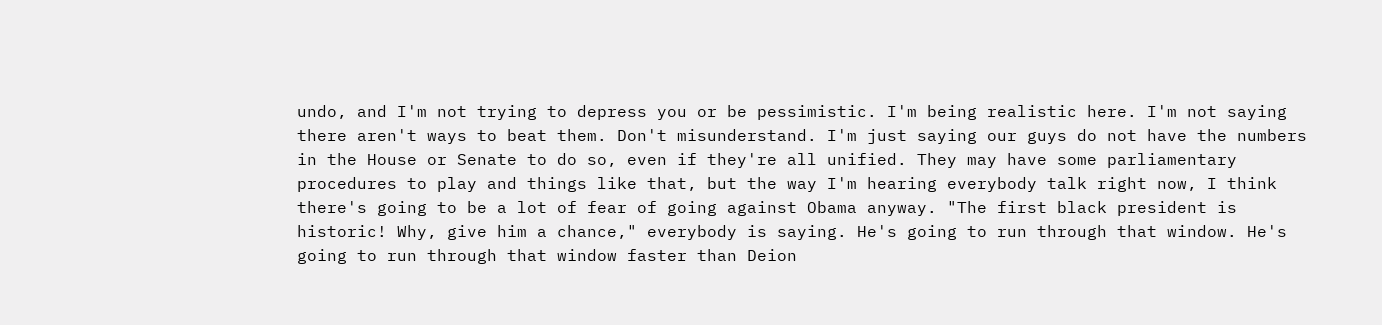undo, and I'm not trying to depress you or be pessimistic. I'm being realistic here. I'm not saying there aren't ways to beat them. Don't misunderstand. I'm just saying our guys do not have the numbers in the House or Senate to do so, even if they're all unified. They may have some parliamentary procedures to play and things like that, but the way I'm hearing everybody talk right now, I think there's going to be a lot of fear of going against Obama anyway. "The first black president is historic! Why, give him a chance," everybody is saying. He's going to run through that window. He's going to run through that window faster than Deion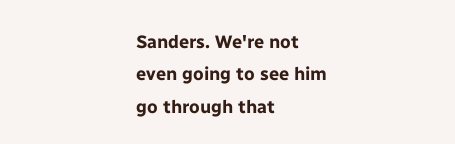Sanders. We're not even going to see him go through that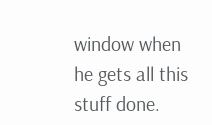window when he gets all this stuff done.